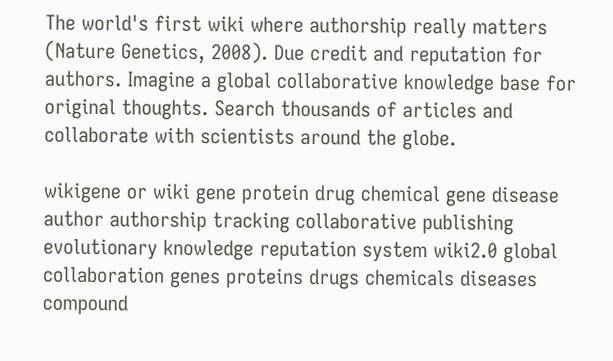The world's first wiki where authorship really matters (Nature Genetics, 2008). Due credit and reputation for authors. Imagine a global collaborative knowledge base for original thoughts. Search thousands of articles and collaborate with scientists around the globe.

wikigene or wiki gene protein drug chemical gene disease author authorship tracking collaborative publishing evolutionary knowledge reputation system wiki2.0 global collaboration genes proteins drugs chemicals diseases compound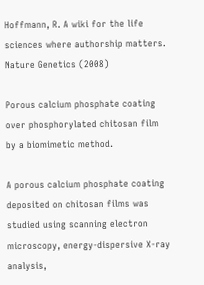Hoffmann, R. A wiki for the life sciences where authorship matters. Nature Genetics (2008)

Porous calcium phosphate coating over phosphorylated chitosan film by a biomimetic method.

A porous calcium phosphate coating deposited on chitosan films was studied using scanning electron microscopy, energy-dispersive X-ray analysis,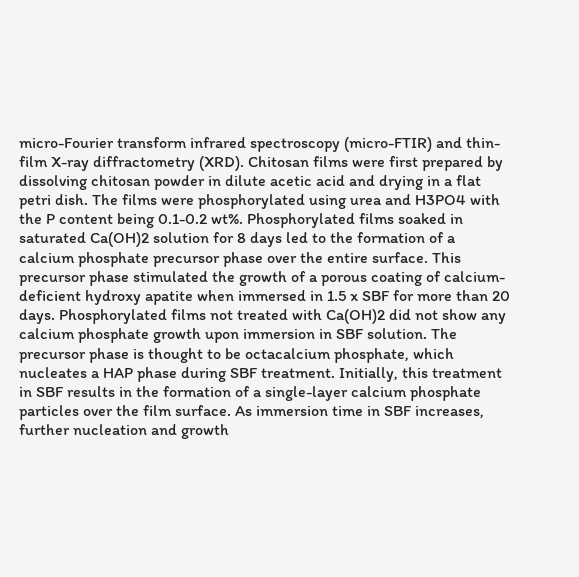micro-Fourier transform infrared spectroscopy (micro-FTIR) and thin-film X-ray diffractometry (XRD). Chitosan films were first prepared by dissolving chitosan powder in dilute acetic acid and drying in a flat petri dish. The films were phosphorylated using urea and H3PO4 with the P content being 0.1-0.2 wt%. Phosphorylated films soaked in saturated Ca(OH)2 solution for 8 days led to the formation of a calcium phosphate precursor phase over the entire surface. This precursor phase stimulated the growth of a porous coating of calcium-deficient hydroxy apatite when immersed in 1.5 x SBF for more than 20 days. Phosphorylated films not treated with Ca(OH)2 did not show any calcium phosphate growth upon immersion in SBF solution. The precursor phase is thought to be octacalcium phosphate, which nucleates a HAP phase during SBF treatment. Initially, this treatment in SBF results in the formation of a single-layer calcium phosphate particles over the film surface. As immersion time in SBF increases, further nucleation and growth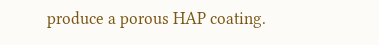produce a porous HAP coating.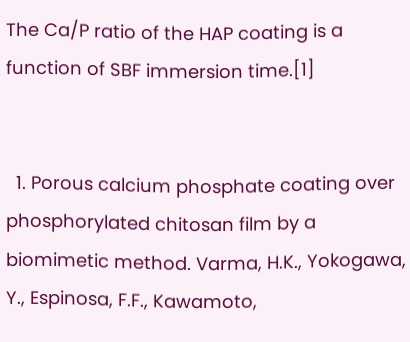The Ca/P ratio of the HAP coating is a function of SBF immersion time.[1]


  1. Porous calcium phosphate coating over phosphorylated chitosan film by a biomimetic method. Varma, H.K., Yokogawa, Y., Espinosa, F.F., Kawamoto,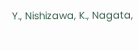Y., Nishizawa, K., Nagata,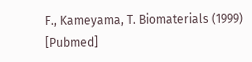F., Kameyama, T. Biomaterials (1999) [Pubmed]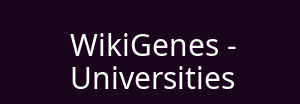WikiGenes - Universities